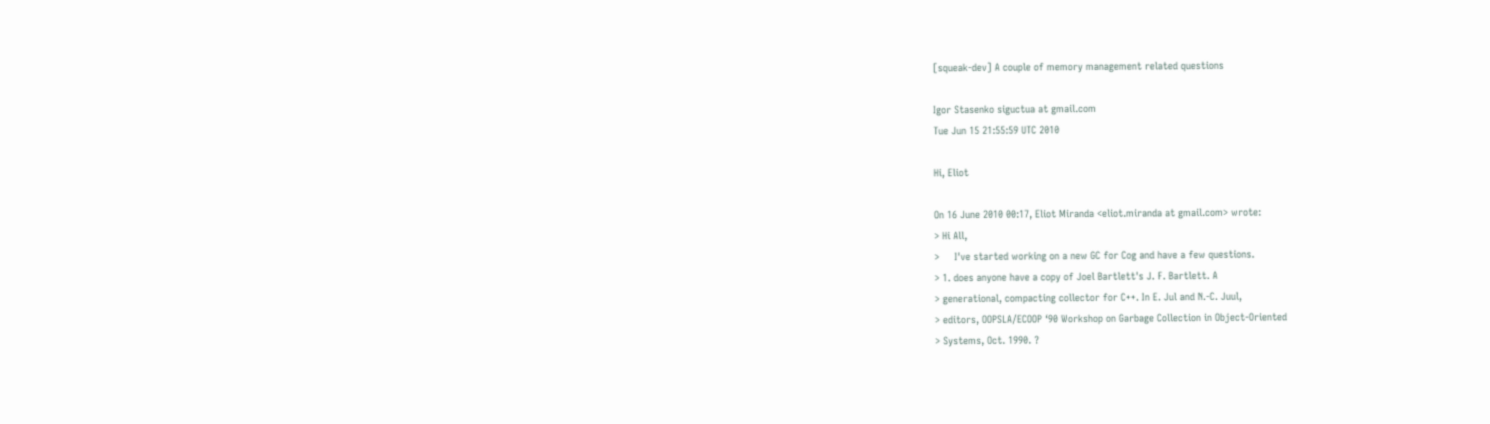[squeak-dev] A couple of memory management related questions

Igor Stasenko siguctua at gmail.com
Tue Jun 15 21:55:59 UTC 2010

Hi, Eliot

On 16 June 2010 00:17, Eliot Miranda <eliot.miranda at gmail.com> wrote:
> Hi All,
>     I've started working on a new GC for Cog and have a few questions.
> 1. does anyone have a copy of Joel Bartlett's J. F. Bartlett. A
> generational, compacting collector for C++. In E. Jul and N.-C. Juul,
> editors, OOPSLA/ECOOP ‘90 Workshop on Garbage Collection in Object-Oriented
> Systems, Oct. 1990. ?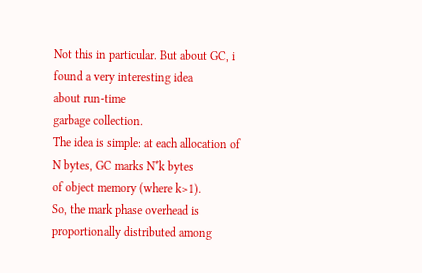Not this in particular. But about GC, i found a very interesting idea
about run-time
garbage collection.
The idea is simple: at each allocation of N bytes, GC marks N*k bytes
of object memory (where k>1).
So, the mark phase overhead is proportionally distributed among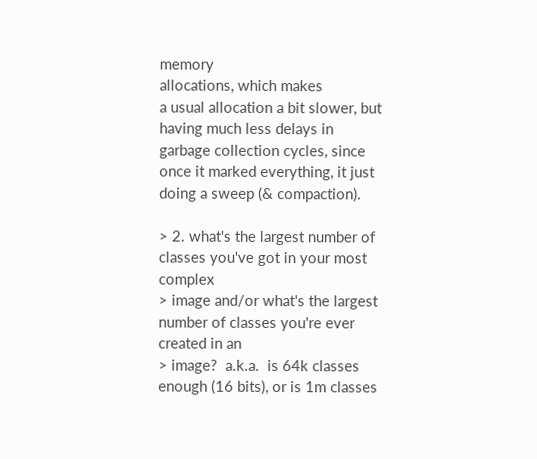memory
allocations, which makes
a usual allocation a bit slower, but having much less delays in
garbage collection cycles, since
once it marked everything, it just doing a sweep (& compaction).

> 2. what's the largest number of classes you've got in your most complex
> image and/or what's the largest number of classes you're ever created in an
> image?  a.k.a.  is 64k classes enough (16 bits), or is 1m classes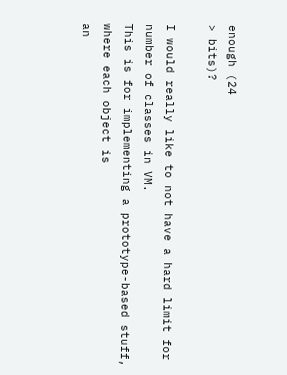enough (24
> bits)?

I would really like to not have a hard limit for number of classes in VM.
This is for implementing a prototype-based stuff, where each object is
an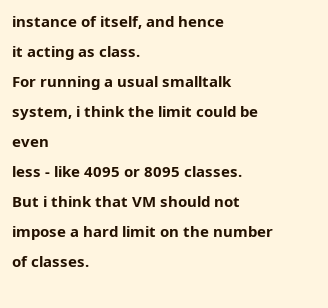instance of itself, and hence
it acting as class.
For running a usual smalltalk system, i think the limit could be even
less - like 4095 or 8095 classes.
But i think that VM should not impose a hard limit on the number of classes.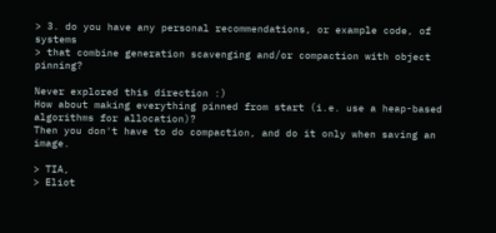> 3. do you have any personal recommendations, or example code, of systems
> that combine generation scavenging and/or compaction with object pinning?

Never explored this direction :)
How about making everything pinned from start (i.e. use a heap-based
algorithms for allocation)?
Then you don't have to do compaction, and do it only when saving an image.

> TIA,
> Eliot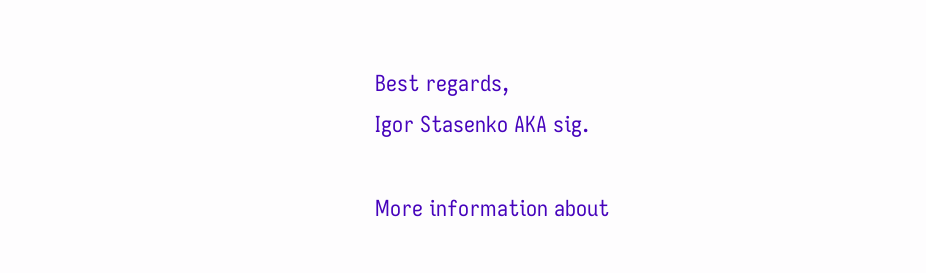Best regards,
Igor Stasenko AKA sig.

More information about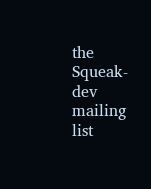the Squeak-dev mailing list